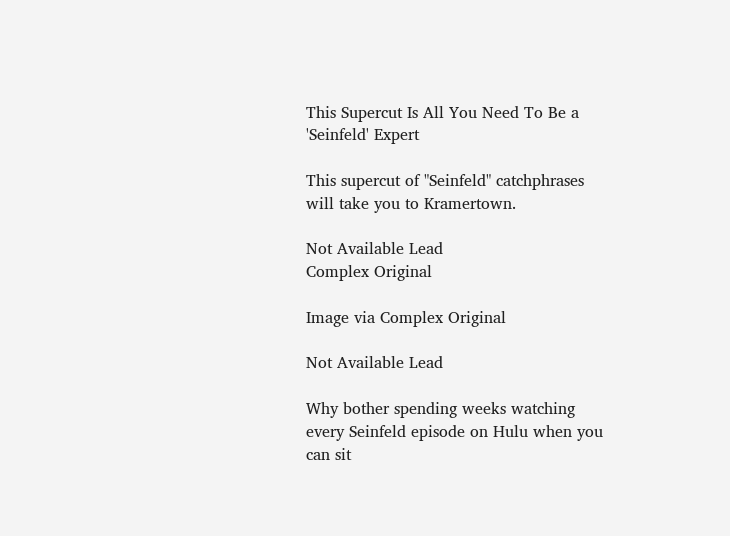This Supercut Is All You Need To Be a 'Seinfeld' Expert

This supercut of "Seinfeld" catchphrases will take you to Kramertown.

Not Available Lead
Complex Original

Image via Complex Original

Not Available Lead

Why bother spending weeks watching every Seinfeld episode on Hulu when you can sit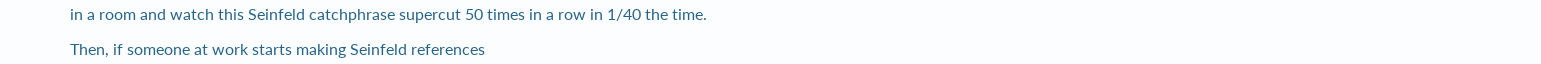in a room and watch this Seinfeld catchphrase supercut 50 times in a row in 1/40 the time.

Then, if someone at work starts making Seinfeld references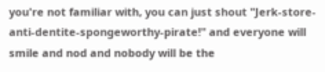you're not familiar with, you can just shout "Jerk-store-anti-dentite-spongeworthy-pirate!" and everyone will smile and nod and nobody will be the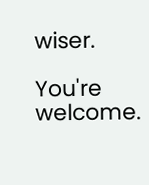wiser.

You're welcome.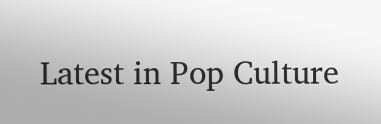Latest in Pop Culture